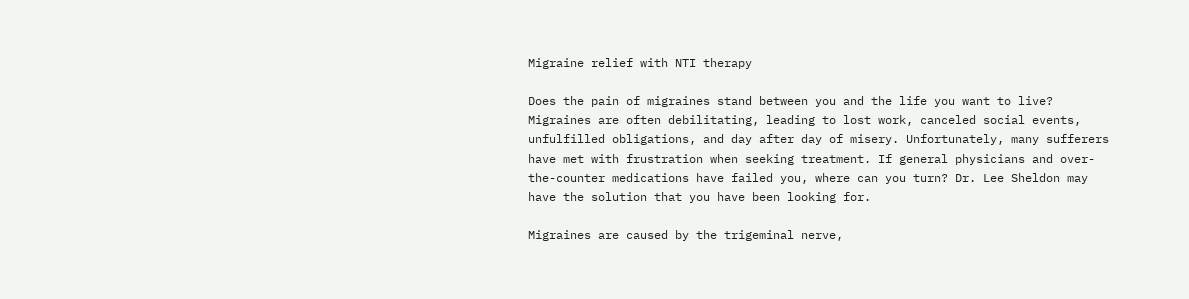Migraine relief with NTI therapy

Does the pain of migraines stand between you and the life you want to live? Migraines are often debilitating, leading to lost work, canceled social events, unfulfilled obligations, and day after day of misery. Unfortunately, many sufferers have met with frustration when seeking treatment. If general physicians and over-the-counter medications have failed you, where can you turn? Dr. Lee Sheldon may have the solution that you have been looking for.

Migraines are caused by the trigeminal nerve,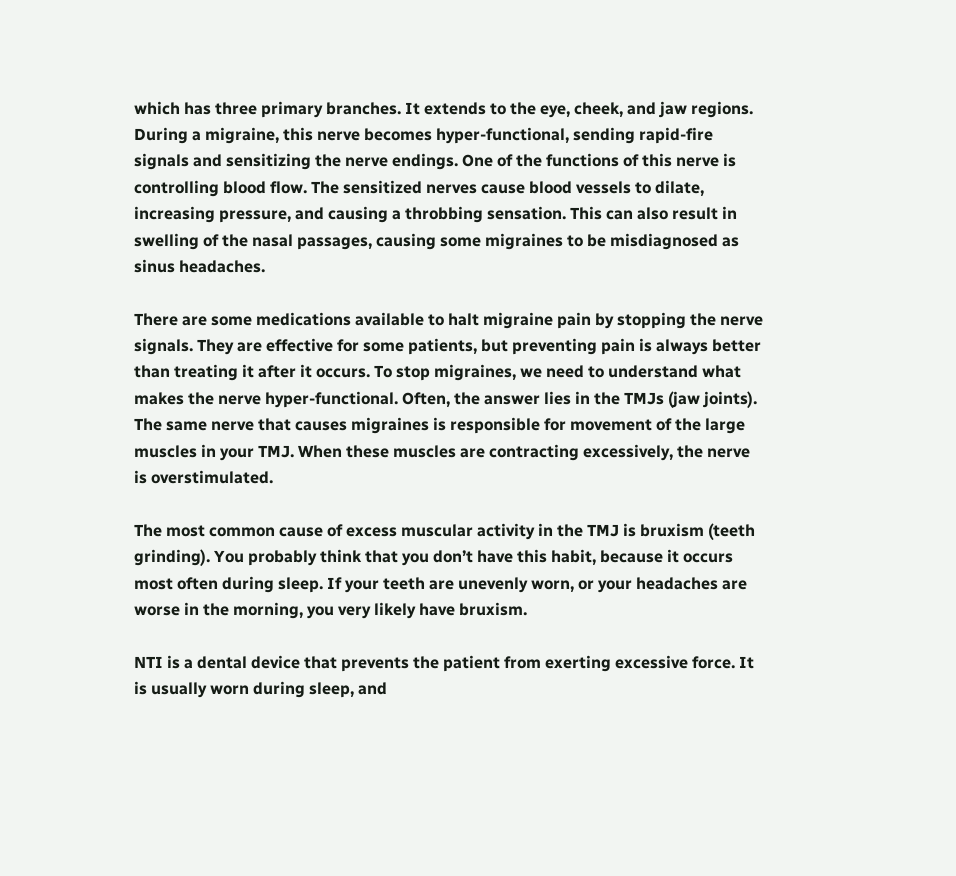which has three primary branches. It extends to the eye, cheek, and jaw regions. During a migraine, this nerve becomes hyper-functional, sending rapid-fire signals and sensitizing the nerve endings. One of the functions of this nerve is controlling blood flow. The sensitized nerves cause blood vessels to dilate, increasing pressure, and causing a throbbing sensation. This can also result in swelling of the nasal passages, causing some migraines to be misdiagnosed as sinus headaches.

There are some medications available to halt migraine pain by stopping the nerve signals. They are effective for some patients, but preventing pain is always better than treating it after it occurs. To stop migraines, we need to understand what makes the nerve hyper-functional. Often, the answer lies in the TMJs (jaw joints). The same nerve that causes migraines is responsible for movement of the large muscles in your TMJ. When these muscles are contracting excessively, the nerve is overstimulated.

The most common cause of excess muscular activity in the TMJ is bruxism (teeth grinding). You probably think that you don’t have this habit, because it occurs most often during sleep. If your teeth are unevenly worn, or your headaches are worse in the morning, you very likely have bruxism.

NTI is a dental device that prevents the patient from exerting excessive force. It is usually worn during sleep, and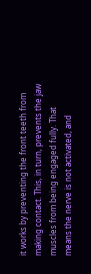it works by preventing the front teeth from making contact. This, in turn, prevents the jaw muscles from being engaged fully. That means the nerve is not activated, and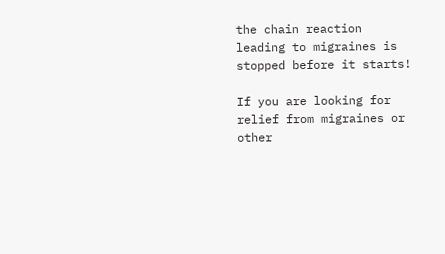the chain reaction leading to migraines is stopped before it starts!

If you are looking for relief from migraines or other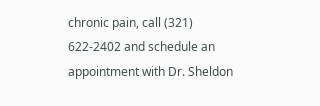chronic pain, call (321) 622-2402 and schedule an appointment with Dr. Sheldon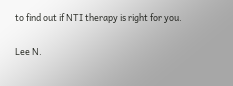to find out if NTI therapy is right for you.

Lee N.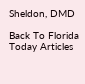Sheldon, DMD

Back To Florida Today Articles